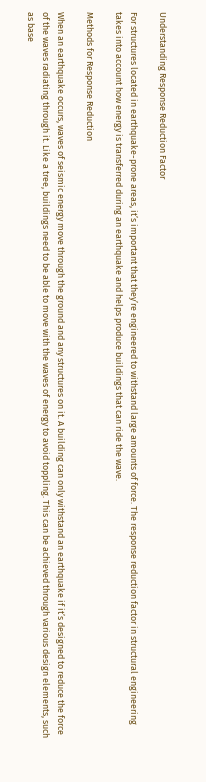Understanding Response Reduction Factor

For structures located in earthquake-prone areas, it’s important that they’re engineered to withstand large amounts of force. The response reduction factor in structural engineering takes into account how energy is transferred during an earthquake and helps produce buildings that can ride the wave.

Methods for Response Reduction

When an earthquake occurs, waves of seismic energy move through the ground and any structures on it. A building can only withstand an earthquake if it’s designed to reduce the force of the waves radiating through it. Like a tree, buildings need to be able to move with the waves of energy to avoid toppling. This can be achieved through various design elements, such as base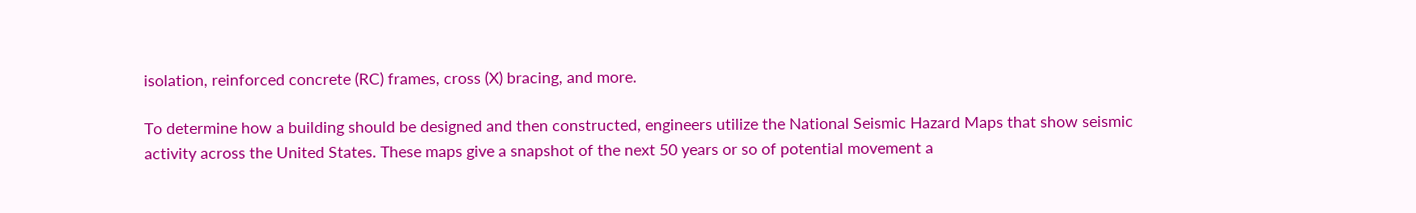isolation, reinforced concrete (RC) frames, cross (X) bracing, and more.

To determine how a building should be designed and then constructed, engineers utilize the National Seismic Hazard Maps that show seismic activity across the United States. These maps give a snapshot of the next 50 years or so of potential movement a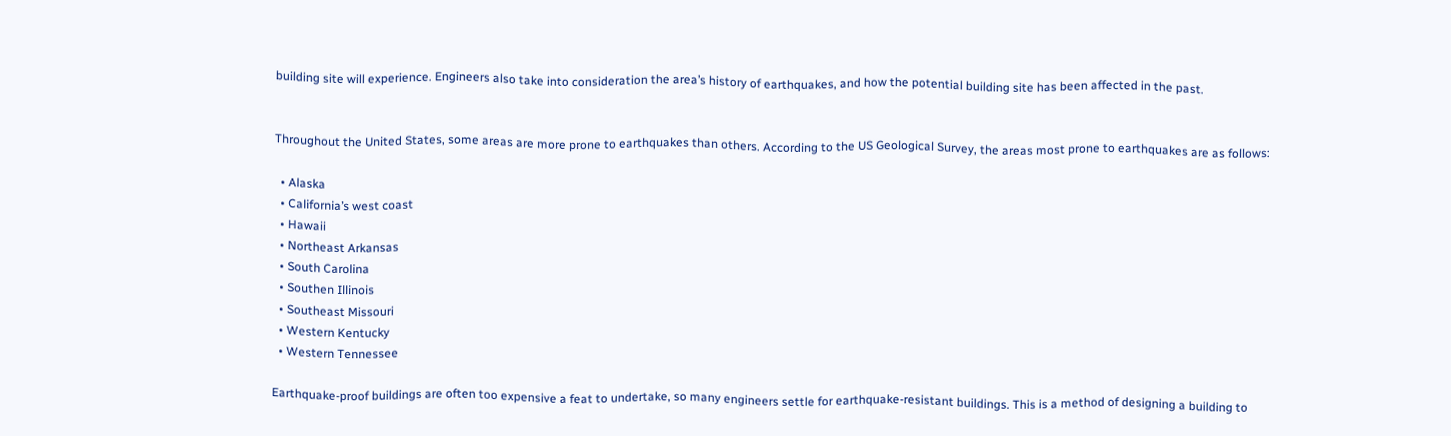building site will experience. Engineers also take into consideration the area’s history of earthquakes, and how the potential building site has been affected in the past.


Throughout the United States, some areas are more prone to earthquakes than others. According to the US Geological Survey, the areas most prone to earthquakes are as follows:

  • Alaska
  • California’s west coast
  • Hawaii
  • Northeast Arkansas
  • South Carolina
  • Southen Illinois
  • Southeast Missouri
  • Western Kentucky
  • Western Tennessee

Earthquake-proof buildings are often too expensive a feat to undertake, so many engineers settle for earthquake-resistant buildings. This is a method of designing a building to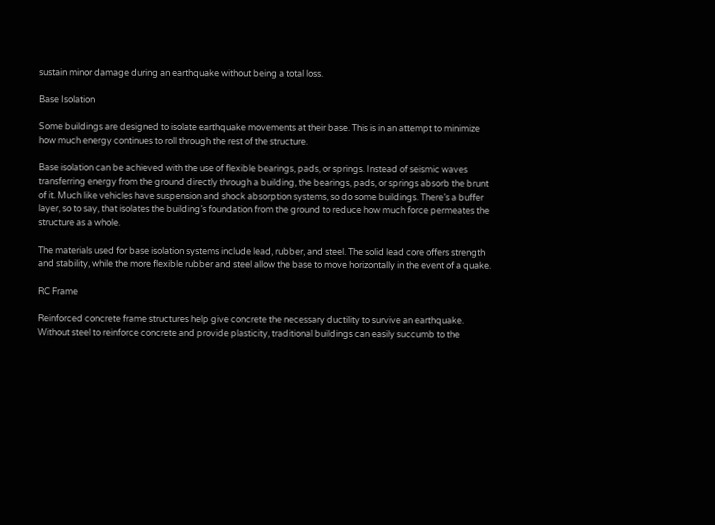sustain minor damage during an earthquake without being a total loss.

Base Isolation

Some buildings are designed to isolate earthquake movements at their base. This is in an attempt to minimize how much energy continues to roll through the rest of the structure.

Base isolation can be achieved with the use of flexible bearings, pads, or springs. Instead of seismic waves transferring energy from the ground directly through a building, the bearings, pads, or springs absorb the brunt of it. Much like vehicles have suspension and shock absorption systems, so do some buildings. There’s a buffer layer, so to say, that isolates the building’s foundation from the ground to reduce how much force permeates the structure as a whole.

The materials used for base isolation systems include lead, rubber, and steel. The solid lead core offers strength and stability, while the more flexible rubber and steel allow the base to move horizontally in the event of a quake.

RC Frame

Reinforced concrete frame structures help give concrete the necessary ductility to survive an earthquake. Without steel to reinforce concrete and provide plasticity, traditional buildings can easily succumb to the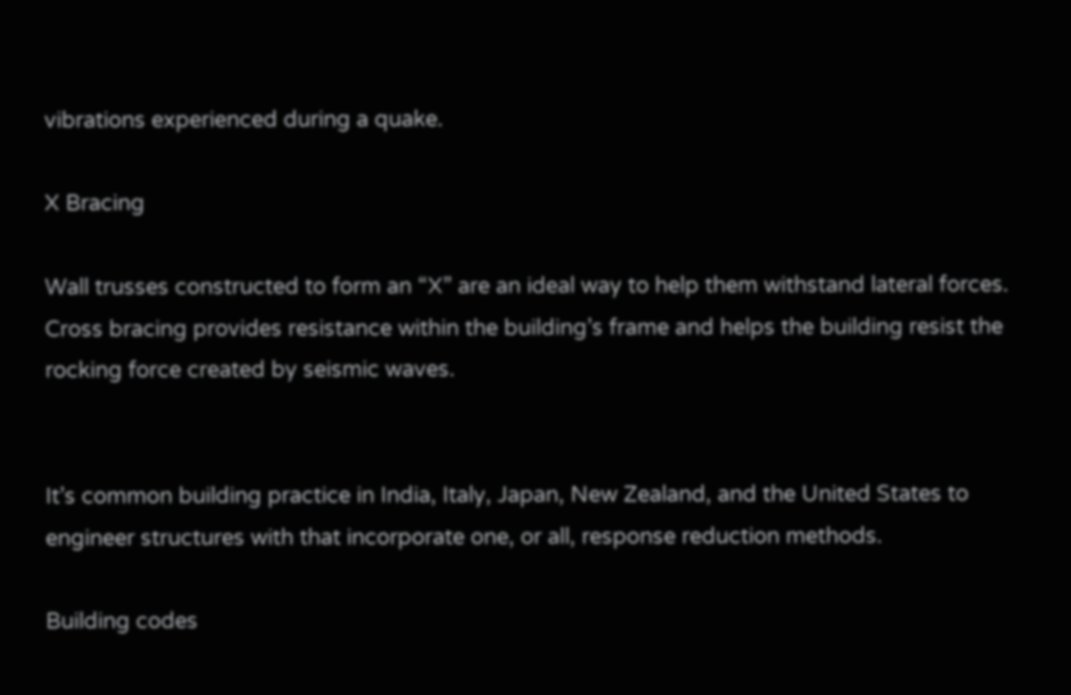vibrations experienced during a quake.

X Bracing

Wall trusses constructed to form an “X” are an ideal way to help them withstand lateral forces. Cross bracing provides resistance within the building’s frame and helps the building resist the rocking force created by seismic waves.


It’s common building practice in India, Italy, Japan, New Zealand, and the United States to engineer structures with that incorporate one, or all, response reduction methods.

Building codes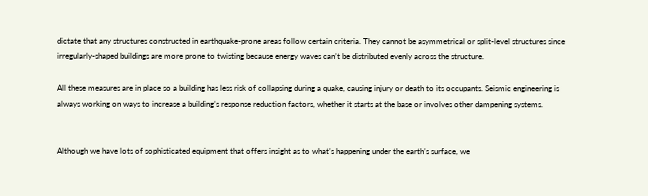dictate that any structures constructed in earthquake-prone areas follow certain criteria. They cannot be asymmetrical or split-level structures since irregularly-shaped buildings are more prone to twisting because energy waves can’t be distributed evenly across the structure.

All these measures are in place so a building has less risk of collapsing during a quake, causing injury or death to its occupants. Seismic engineering is always working on ways to increase a building’s response reduction factors, whether it starts at the base or involves other dampening systems.


Although we have lots of sophisticated equipment that offers insight as to what’s happening under the earth’s surface, we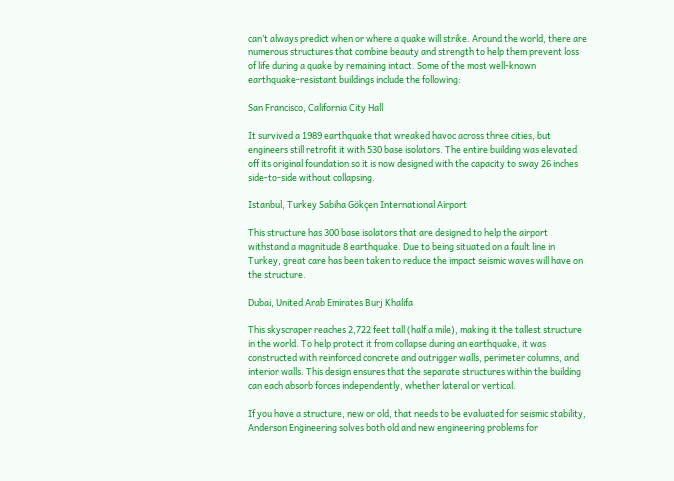can’t always predict when or where a quake will strike. Around the world, there are numerous structures that combine beauty and strength to help them prevent loss of life during a quake by remaining intact. Some of the most well-known earthquake-resistant buildings include the following:

San Francisco, California City Hall

It survived a 1989 earthquake that wreaked havoc across three cities, but engineers still retrofit it with 530 base isolators. The entire building was elevated off its original foundation so it is now designed with the capacity to sway 26 inches side-to-side without collapsing.

Istanbul, Turkey Sabiha Gökçen International Airport

This structure has 300 base isolators that are designed to help the airport withstand a magnitude 8 earthquake. Due to being situated on a fault line in Turkey, great care has been taken to reduce the impact seismic waves will have on the structure.

Dubai, United Arab Emirates Burj Khalifa

This skyscraper reaches 2,722 feet tall (half a mile), making it the tallest structure in the world. To help protect it from collapse during an earthquake, it was constructed with reinforced concrete and outrigger walls, perimeter columns, and interior walls. This design ensures that the separate structures within the building can each absorb forces independently, whether lateral or vertical.

If you have a structure, new or old, that needs to be evaluated for seismic stability, Anderson Engineering solves both old and new engineering problems for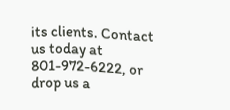its clients. Contact us today at 801-972-6222, or drop us a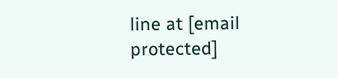line at [email protected]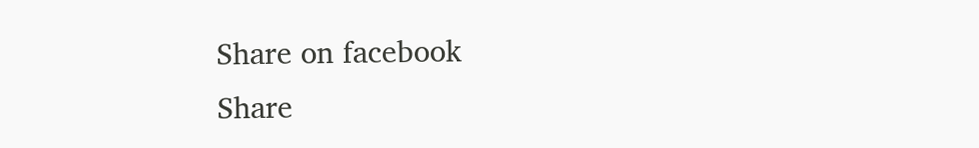Share on facebook
Share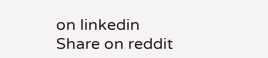on linkedin
Share on reddit